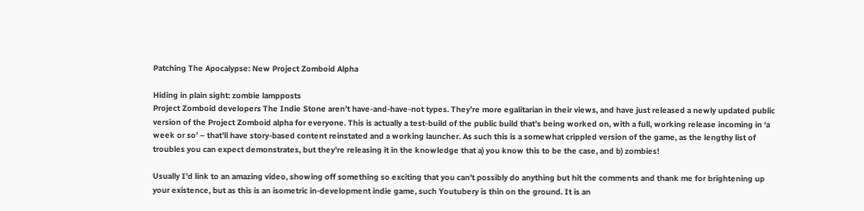Patching The Apocalypse: New Project Zomboid Alpha

Hiding in plain sight: zombie lampposts
Project Zomboid developers The Indie Stone aren’t have-and-have-not types. They’re more egalitarian in their views, and have just released a newly updated public version of the Project Zomboid alpha for everyone. This is actually a test-build of the public build that’s being worked on, with a full, working release incoming in ‘a week or so’ – that’ll have story-based content reinstated and a working launcher. As such this is a somewhat crippled version of the game, as the lengthy list of troubles you can expect demonstrates, but they’re releasing it in the knowledge that a) you know this to be the case, and b) zombies!

Usually I’d link to an amazing video, showing off something so exciting that you can’t possibly do anything but hit the comments and thank me for brightening up your existence, but as this is an isometric in-development indie game, such Youtubery is thin on the ground. It is an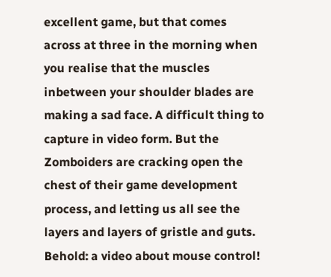excellent game, but that comes across at three in the morning when you realise that the muscles inbetween your shoulder blades are making a sad face. A difficult thing to capture in video form. But the Zomboiders are cracking open the chest of their game development process, and letting us all see the layers and layers of gristle and guts. Behold: a video about mouse control!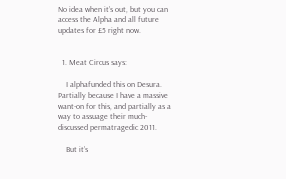No idea when it’s out, but you can access the Alpha and all future updates for £5 right now.


  1. Meat Circus says:

    I alphafunded this on Desura. Partially because I have a massive want-on for this, and partially as a way to assuage their much-discussed permatragedic 2011.

    But it’s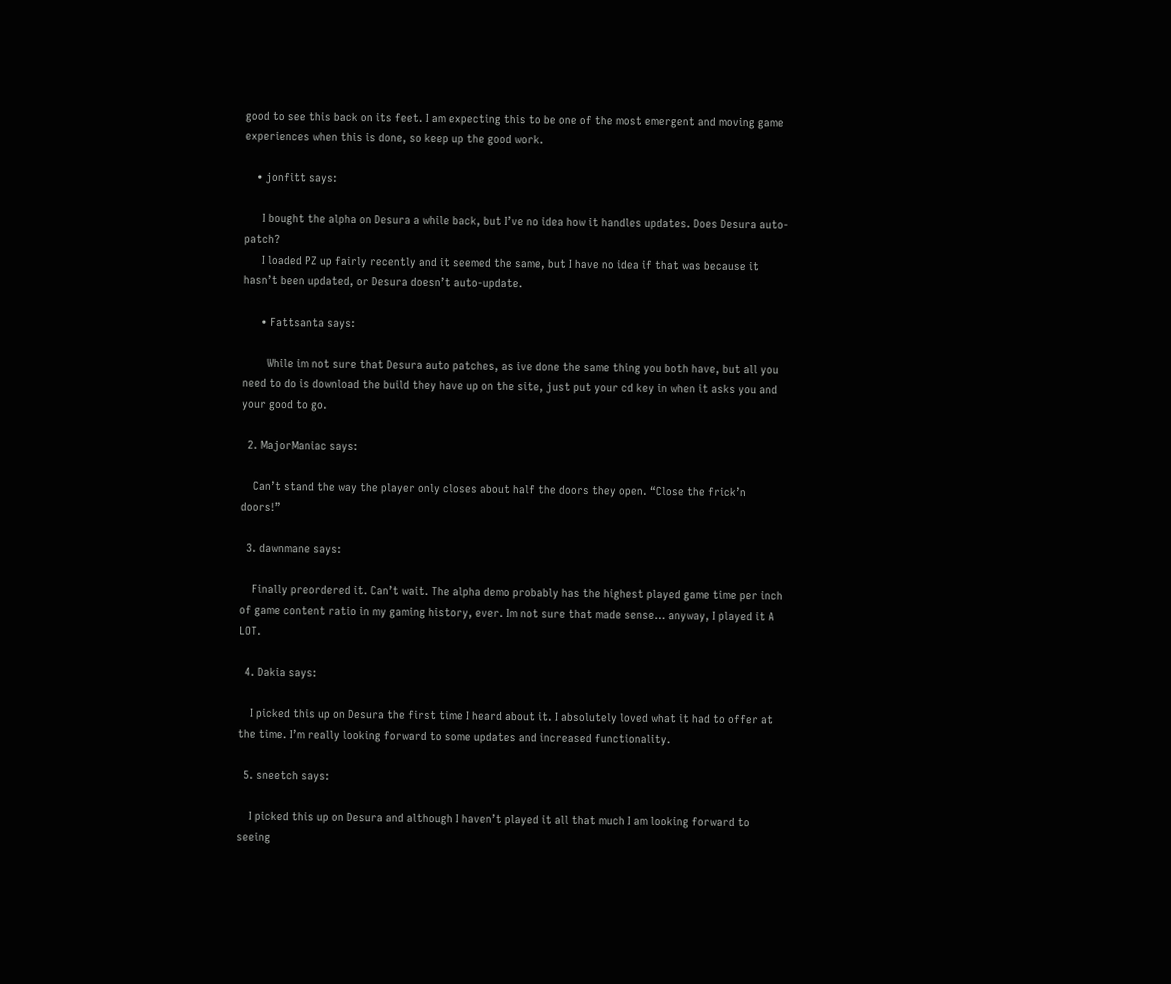good to see this back on its feet. I am expecting this to be one of the most emergent and moving game experiences when this is done, so keep up the good work.

    • jonfitt says:

      I bought the alpha on Desura a while back, but I’ve no idea how it handles updates. Does Desura auto-patch?
      I loaded PZ up fairly recently and it seemed the same, but I have no idea if that was because it hasn’t been updated, or Desura doesn’t auto-update.

      • Fattsanta says:

        While im not sure that Desura auto patches, as ive done the same thing you both have, but all you need to do is download the build they have up on the site, just put your cd key in when it asks you and your good to go.

  2. MajorManiac says:

    Can’t stand the way the player only closes about half the doors they open. “Close the frick’n doors!”

  3. dawnmane says:

    Finally preordered it. Can’t wait. The alpha demo probably has the highest played game time per inch of game content ratio in my gaming history, ever. Im not sure that made sense… anyway, I played it A LOT.

  4. Dakia says:

    I picked this up on Desura the first time I heard about it. I absolutely loved what it had to offer at the time. I’m really looking forward to some updates and increased functionality.

  5. sneetch says:

    I picked this up on Desura and although I haven’t played it all that much I am looking forward to seeing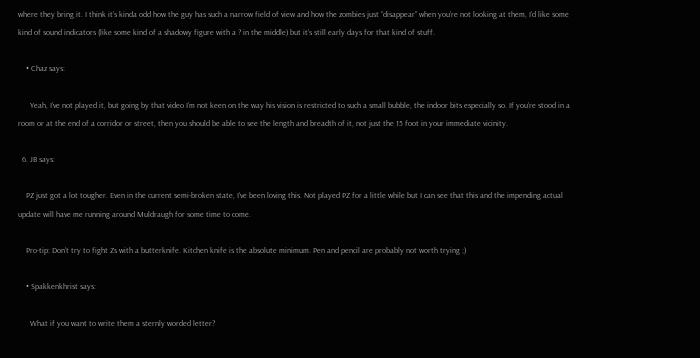where they bring it. I think it’s kinda odd how the guy has such a narrow field of view and how the zombies just “disappear” when you’re not looking at them, I’d like some kind of sound indicators (like some kind of a shadowy figure with a ? in the middle) but it’s still early days for that kind of stuff.

    • Chaz says:

      Yeah, I’ve not played it, but going by that video I’m not keen on the way his vision is restricted to such a small bubble, the indoor bits especially so. If you’re stood in a room or at the end of a corridor or street, then you should be able to see the length and breadth of it, not just the 15 foot in your immediate vicinity.

  6. JB says:

    PZ just got a lot tougher. Even in the current semi-broken state, I’ve been loving this. Not played PZ for a little while but I can see that this and the impending actual update will have me running around Muldraugh for some time to come.

    Pro-tip: Don’t try to fight Zs with a butterknife. Kitchen knife is the absolute minimum. Pen and pencil are probably not worth trying ;)

    • Spakkenkhrist says:

      What if you want to write them a sternly worded letter?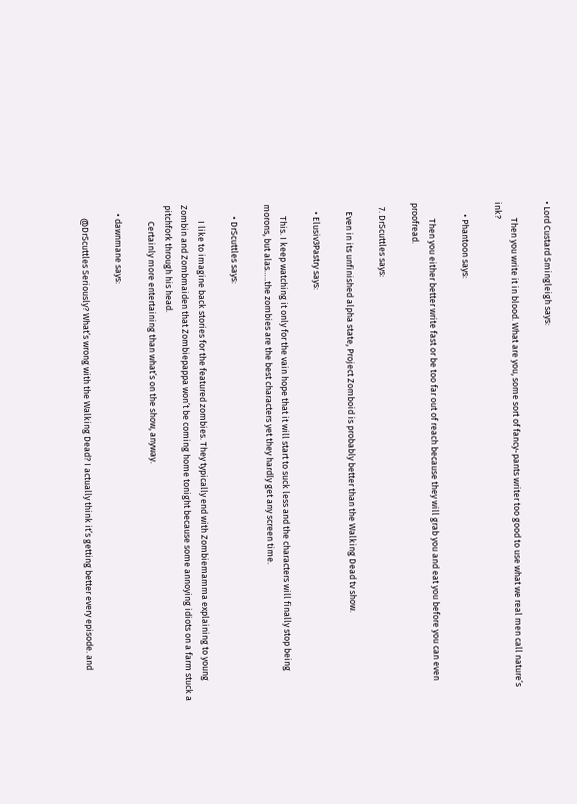• Lord Custard Smingleigh says:

        Then you write it in blood. What are you, some sort of fancy-pants writer too good to use what we real men call nature’s ink?

      • Phantoon says:

        Then you either better write fast or be too far out of reach because they will grab you and eat you before you can even proofread.

  7. DrScuttles says:

    Even in its unfinished alpha state, Project Zomboid is probably better than the Walking Dead tv show.

    • Elusiv3Pastry says:

      This. I keep watching it only for the vain hope that it will start to suck less and the characters will finally stop being morons, but alas…..the zombies are the best characters yet they hardly get any screen time.

      • DrScuttles says:

        I like to imagine back stories for the featured zombies. They typically end with Zombiemamma explaining to young Zombin and Zombmaiden that Zombiepappa won’t be coming home tonight because some annoying idiots on a farm stuck a pitchfork through his head.
        Certainly more entertaining than what’s on the show, anyway.

    • dawnmane says:

      @DrScuttles Seriously? What’s wrong with the Walking Dead? I actually think it’s getting better every episode. and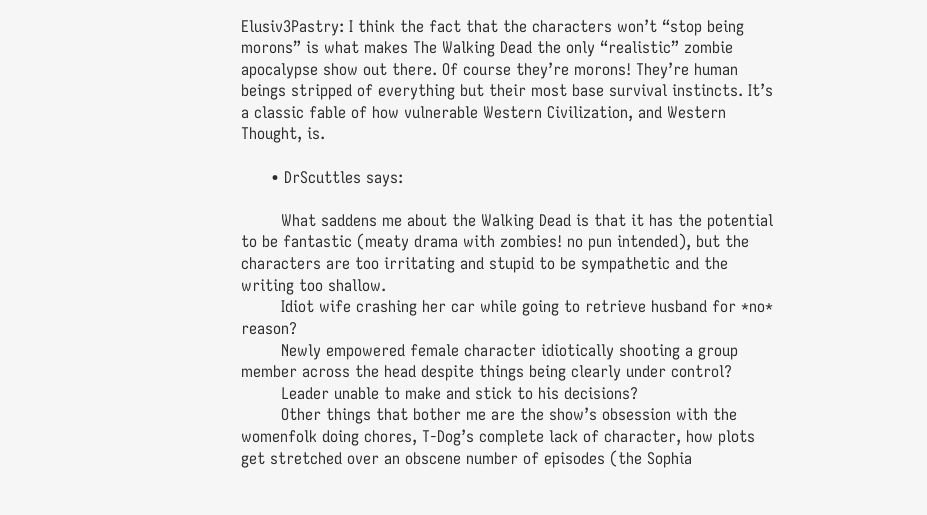Elusiv3Pastry: I think the fact that the characters won’t “stop being morons” is what makes The Walking Dead the only “realistic” zombie apocalypse show out there. Of course they’re morons! They’re human beings stripped of everything but their most base survival instincts. It’s a classic fable of how vulnerable Western Civilization, and Western Thought, is.

      • DrScuttles says:

        What saddens me about the Walking Dead is that it has the potential to be fantastic (meaty drama with zombies! no pun intended), but the characters are too irritating and stupid to be sympathetic and the writing too shallow.
        Idiot wife crashing her car while going to retrieve husband for *no* reason?
        Newly empowered female character idiotically shooting a group member across the head despite things being clearly under control?
        Leader unable to make and stick to his decisions?
        Other things that bother me are the show’s obsession with the womenfolk doing chores, T-Dog’s complete lack of character, how plots get stretched over an obscene number of episodes (the Sophia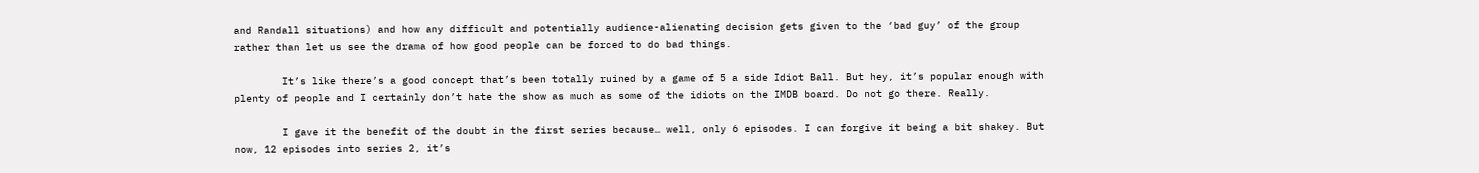and Randall situations) and how any difficult and potentially audience-alienating decision gets given to the ‘bad guy’ of the group rather than let us see the drama of how good people can be forced to do bad things.

        It’s like there’s a good concept that’s been totally ruined by a game of 5 a side Idiot Ball. But hey, it’s popular enough with plenty of people and I certainly don’t hate the show as much as some of the idiots on the IMDB board. Do not go there. Really.

        I gave it the benefit of the doubt in the first series because… well, only 6 episodes. I can forgive it being a bit shakey. But now, 12 episodes into series 2, it’s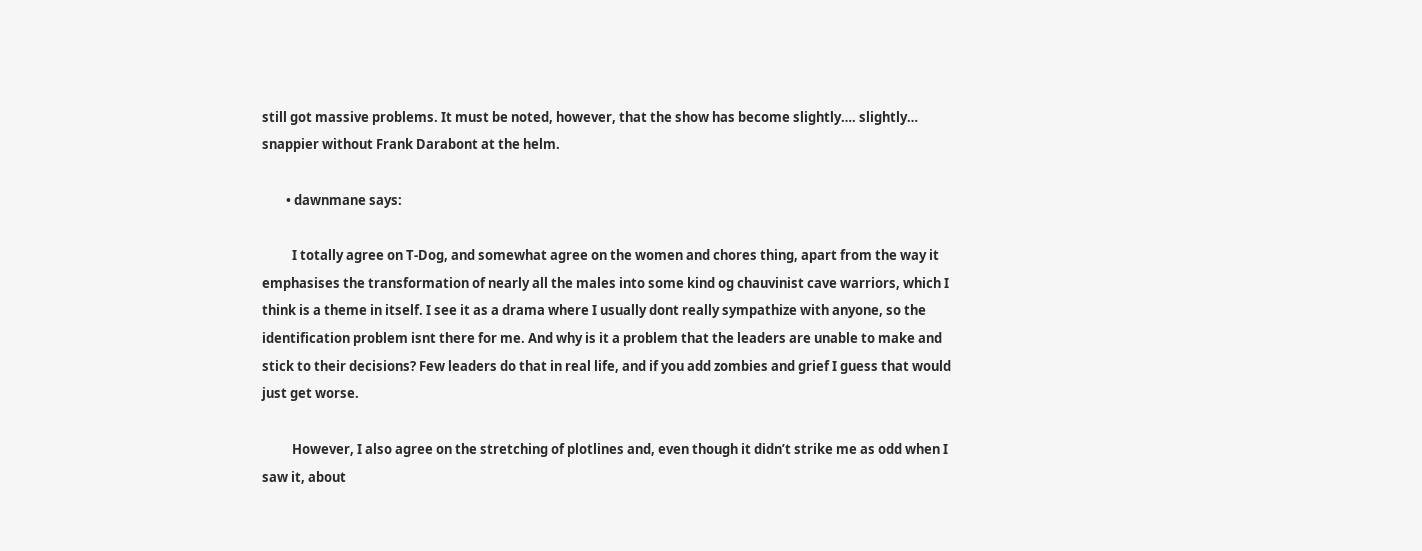still got massive problems. It must be noted, however, that the show has become slightly…. slightly… snappier without Frank Darabont at the helm.

        • dawnmane says:

          I totally agree on T-Dog, and somewhat agree on the women and chores thing, apart from the way it emphasises the transformation of nearly all the males into some kind og chauvinist cave warriors, which I think is a theme in itself. I see it as a drama where I usually dont really sympathize with anyone, so the identification problem isnt there for me. And why is it a problem that the leaders are unable to make and stick to their decisions? Few leaders do that in real life, and if you add zombies and grief I guess that would just get worse.

          However, I also agree on the stretching of plotlines and, even though it didn’t strike me as odd when I saw it, about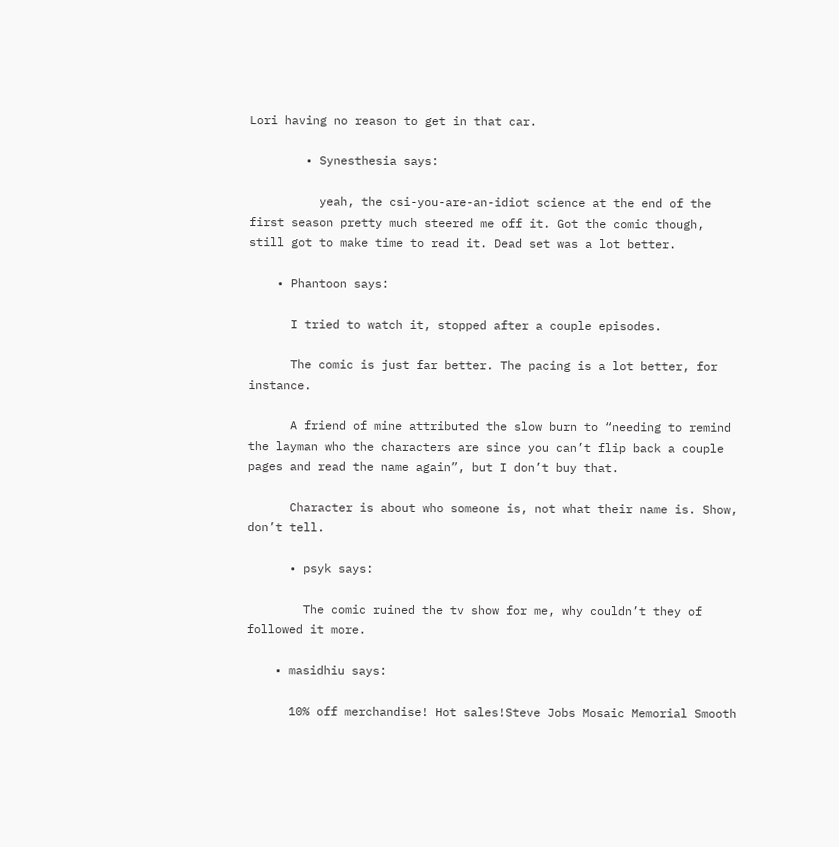Lori having no reason to get in that car.

        • Synesthesia says:

          yeah, the csi-you-are-an-idiot science at the end of the first season pretty much steered me off it. Got the comic though, still got to make time to read it. Dead set was a lot better.

    • Phantoon says:

      I tried to watch it, stopped after a couple episodes.

      The comic is just far better. The pacing is a lot better, for instance.

      A friend of mine attributed the slow burn to “needing to remind the layman who the characters are since you can’t flip back a couple pages and read the name again”, but I don’t buy that.

      Character is about who someone is, not what their name is. Show, don’t tell.

      • psyk says:

        The comic ruined the tv show for me, why couldn’t they of followed it more.

    • masidhiu says:

      10% off merchandise! Hot sales!Steve Jobs Mosaic Memorial Smooth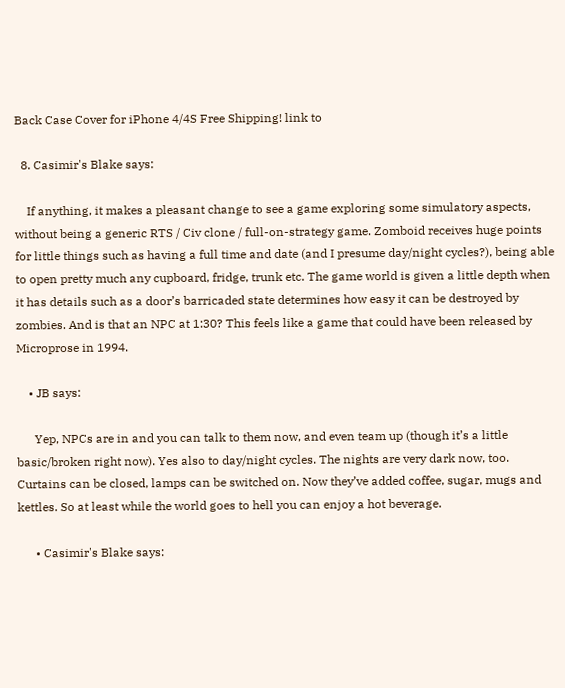Back Case Cover for iPhone 4/4S Free Shipping! link to

  8. Casimir's Blake says:

    If anything, it makes a pleasant change to see a game exploring some simulatory aspects, without being a generic RTS / Civ clone / full-on-strategy game. Zomboid receives huge points for little things such as having a full time and date (and I presume day/night cycles?), being able to open pretty much any cupboard, fridge, trunk etc. The game world is given a little depth when it has details such as a door’s barricaded state determines how easy it can be destroyed by zombies. And is that an NPC at 1:30? This feels like a game that could have been released by Microprose in 1994.

    • JB says:

      Yep, NPCs are in and you can talk to them now, and even team up (though it’s a little basic/broken right now). Yes also to day/night cycles. The nights are very dark now, too. Curtains can be closed, lamps can be switched on. Now they’ve added coffee, sugar, mugs and kettles. So at least while the world goes to hell you can enjoy a hot beverage.

      • Casimir's Blake says: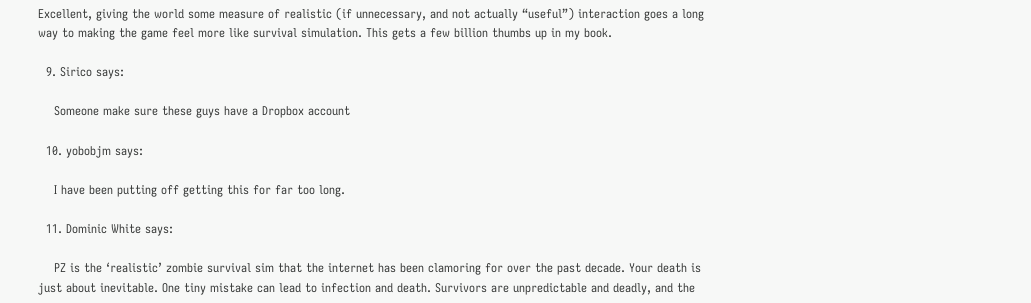Excellent, giving the world some measure of realistic (if unnecessary, and not actually “useful”) interaction goes a long way to making the game feel more like survival simulation. This gets a few billion thumbs up in my book.

  9. Sirico says:

    Someone make sure these guys have a Dropbox account

  10. yobobjm says:

    I have been putting off getting this for far too long.

  11. Dominic White says:

    PZ is the ‘realistic’ zombie survival sim that the internet has been clamoring for over the past decade. Your death is just about inevitable. One tiny mistake can lead to infection and death. Survivors are unpredictable and deadly, and the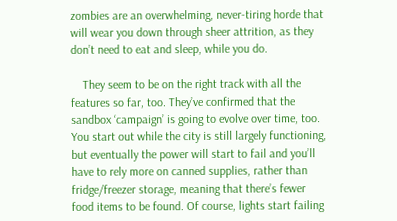zombies are an overwhelming, never-tiring horde that will wear you down through sheer attrition, as they don’t need to eat and sleep, while you do.

    They seem to be on the right track with all the features so far, too. They’ve confirmed that the sandbox ‘campaign’ is going to evolve over time, too. You start out while the city is still largely functioning, but eventually the power will start to fail and you’ll have to rely more on canned supplies, rather than fridge/freezer storage, meaning that there’s fewer food items to be found. Of course, lights start failing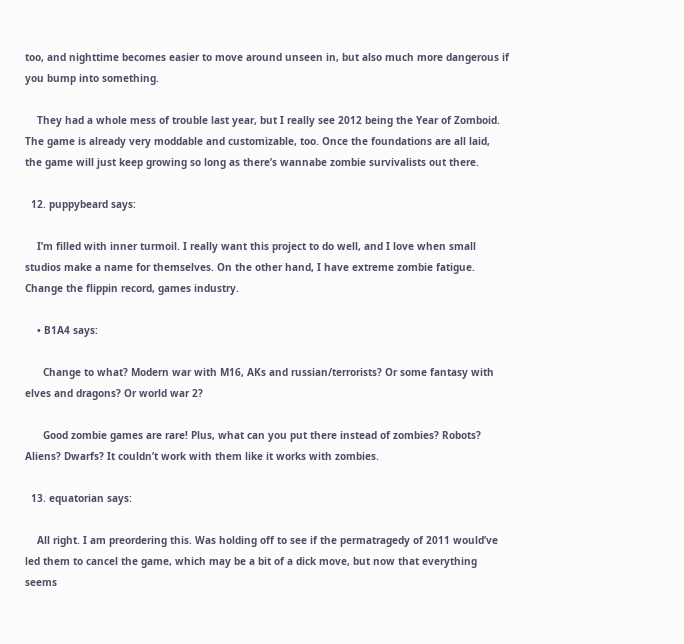too, and nighttime becomes easier to move around unseen in, but also much more dangerous if you bump into something.

    They had a whole mess of trouble last year, but I really see 2012 being the Year of Zomboid. The game is already very moddable and customizable, too. Once the foundations are all laid, the game will just keep growing so long as there’s wannabe zombie survivalists out there.

  12. puppybeard says:

    I’m filled with inner turmoil. I really want this project to do well, and I love when small studios make a name for themselves. On the other hand, I have extreme zombie fatigue. Change the flippin record, games industry.

    • B1A4 says:

      Change to what? Modern war with M16, AKs and russian/terrorists? Or some fantasy with elves and dragons? Or world war 2?

      Good zombie games are rare! Plus, what can you put there instead of zombies? Robots? Aliens? Dwarfs? It couldn’t work with them like it works with zombies.

  13. equatorian says:

    All right. I am preordering this. Was holding off to see if the permatragedy of 2011 would’ve led them to cancel the game, which may be a bit of a dick move, but now that everything seems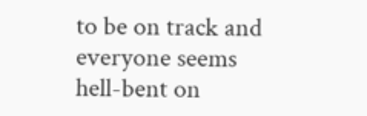to be on track and everyone seems hell-bent on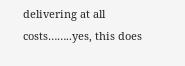delivering at all costs……..yes, this does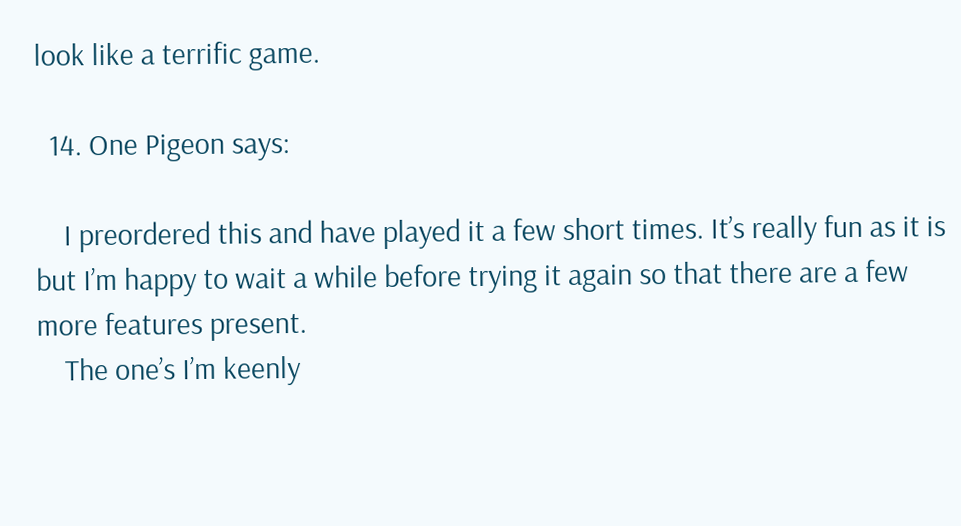look like a terrific game.

  14. One Pigeon says:

    I preordered this and have played it a few short times. It’s really fun as it is but I’m happy to wait a while before trying it again so that there are a few more features present.
    The one’s I’m keenly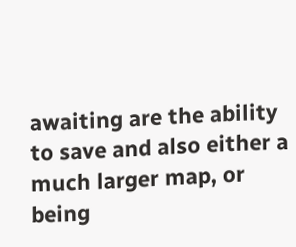awaiting are the ability to save and also either a much larger map, or being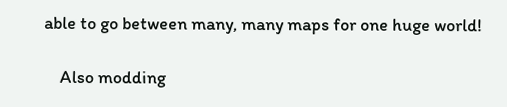able to go between many, many maps for one huge world!

    Also modding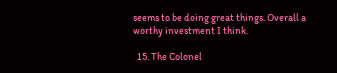seems to be doing great things. Overall a worthy investment I think.

  15. The Colonel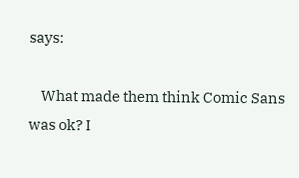says:

    What made them think Comic Sans was ok? I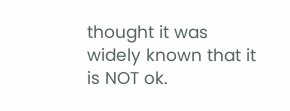thought it was widely known that it is NOT ok.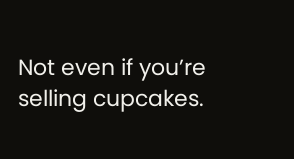Not even if you’re selling cupcakes.